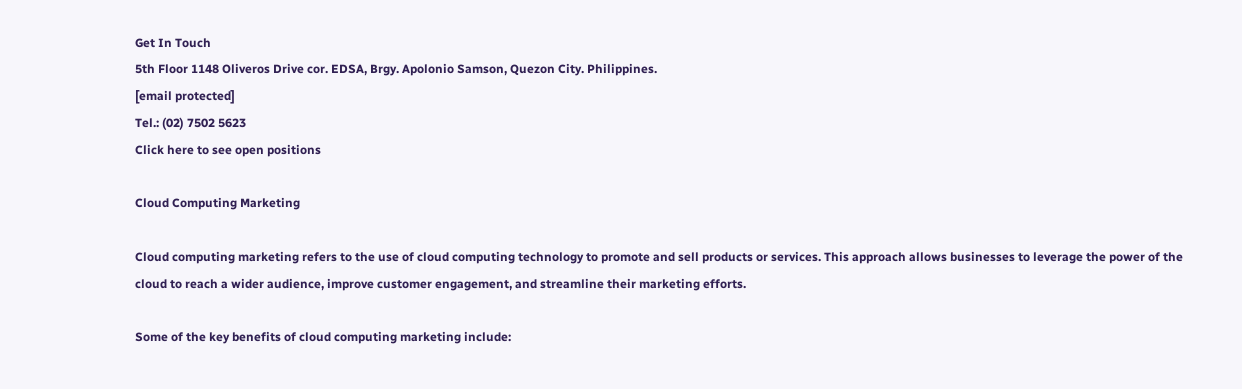Get In Touch
5th Floor 1148 Oliveros Drive cor. EDSA, Brgy. Apolonio Samson, Quezon City. Philippines.
[email protected]
Tel.: (02) 7502 5623
Click here to see open positions

Cloud Computing Marketing

Cloud computing marketing refers to the use of cloud computing technology to promote and sell products or services. This approach allows businesses to leverage the power of the cloud to reach a wider audience, improve customer engagement, and streamline their marketing efforts.

Some of the key benefits of cloud computing marketing include: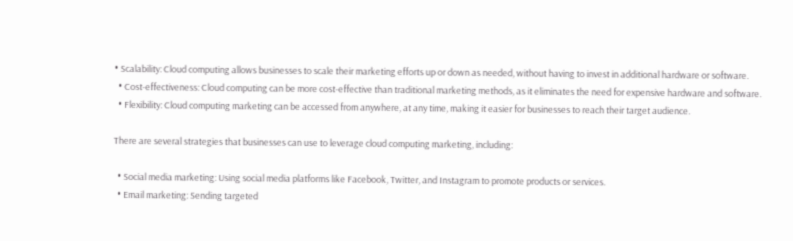• Scalability: Cloud computing allows businesses to scale their marketing efforts up or down as needed, without having to invest in additional hardware or software.
  • Cost-effectiveness: Cloud computing can be more cost-effective than traditional marketing methods, as it eliminates the need for expensive hardware and software.
  • Flexibility: Cloud computing marketing can be accessed from anywhere, at any time, making it easier for businesses to reach their target audience.

There are several strategies that businesses can use to leverage cloud computing marketing, including:

  • Social media marketing: Using social media platforms like Facebook, Twitter, and Instagram to promote products or services.
  • Email marketing: Sending targeted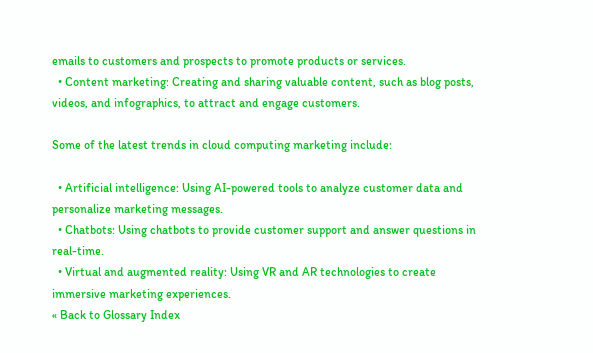emails to customers and prospects to promote products or services.
  • Content marketing: Creating and sharing valuable content, such as blog posts, videos, and infographics, to attract and engage customers.

Some of the latest trends in cloud computing marketing include:

  • Artificial intelligence: Using AI-powered tools to analyze customer data and personalize marketing messages.
  • Chatbots: Using chatbots to provide customer support and answer questions in real-time.
  • Virtual and augmented reality: Using VR and AR technologies to create immersive marketing experiences.
« Back to Glossary Index